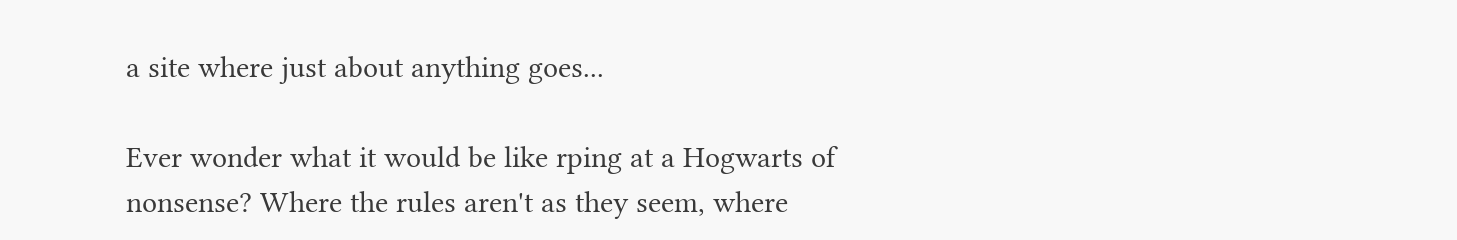a site where just about anything goes...

Ever wonder what it would be like rping at a Hogwarts of nonsense? Where the rules aren't as they seem, where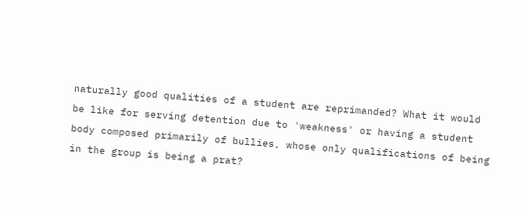naturally good qualities of a student are reprimanded? What it would be like for serving detention due to 'weakness' or having a student body composed primarily of bullies, whose only qualifications of being in the group is being a prat?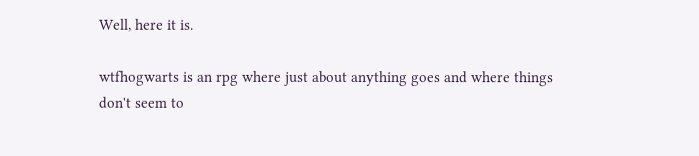Well, here it is.

wtfhogwarts is an rpg where just about anything goes and where things don't seem to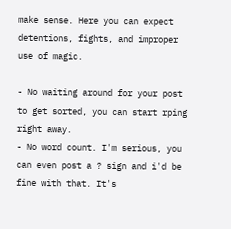make sense. Here you can expect detentions, fights, and improper use of magic.

- No waiting around for your post to get sorted, you can start rping right away.
- No word count. I'm serious, you can even post a ? sign and i'd be fine with that. It's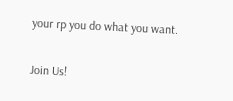your rp you do what you want.

Join Us!